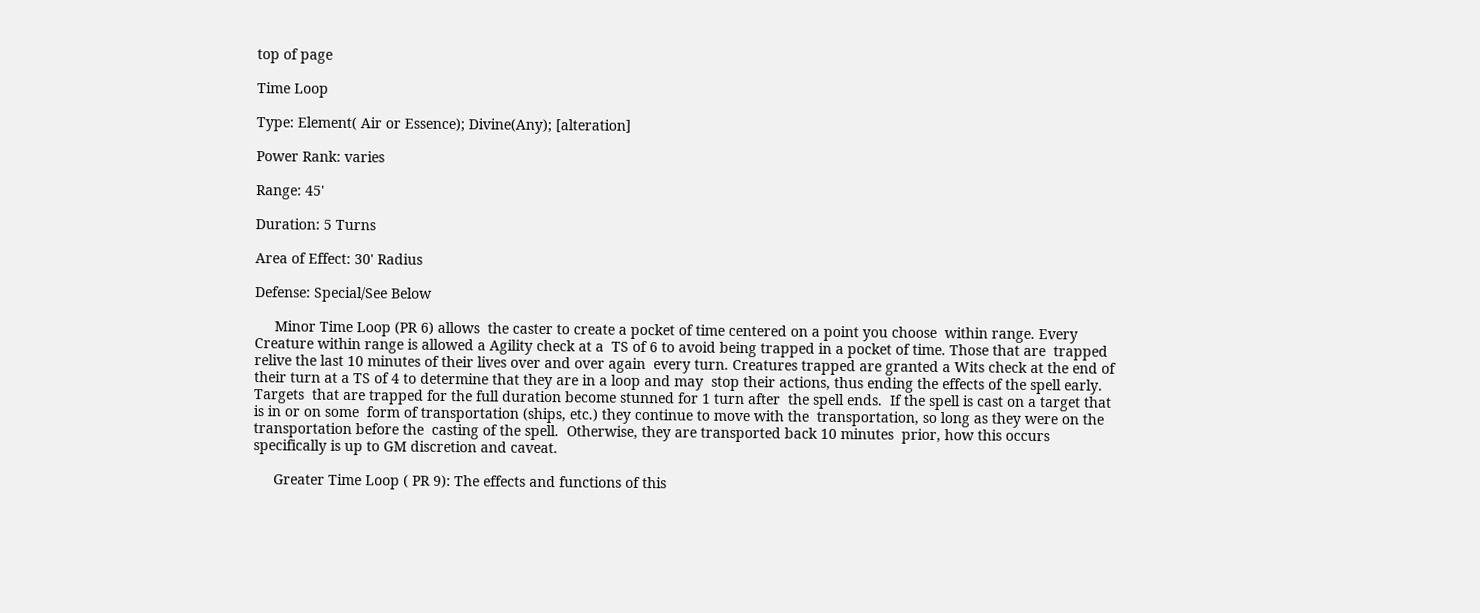top of page

Time Loop

Type: Element( Air or Essence); Divine(Any); [alteration]

Power Rank: varies

Range: 45'

Duration: 5 Turns

Area of Effect: 30' Radius

Defense: Special/See Below

     Minor Time Loop (PR 6) allows  the caster to create a pocket of time centered on a point you choose  within range. Every Creature within range is allowed a Agility check at a  TS of 6 to avoid being trapped in a pocket of time. Those that are  trapped relive the last 10 minutes of their lives over and over again  every turn. Creatures trapped are granted a Wits check at the end of  their turn at a TS of 4 to determine that they are in a loop and may  stop their actions, thus ending the effects of the spell early. Targets  that are trapped for the full duration become stunned for 1 turn after  the spell ends.  If the spell is cast on a target that is in or on some  form of transportation (ships, etc.) they continue to move with the  transportation, so long as they were on the transportation before the  casting of the spell.  Otherwise, they are transported back 10 minutes  prior, how this occurs specifically is up to GM discretion and caveat.

     Greater Time Loop ( PR 9): The effects and functions of this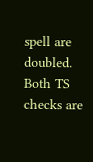spell are doubled. Both TS checks are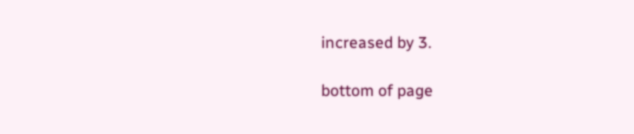increased by 3.

bottom of page